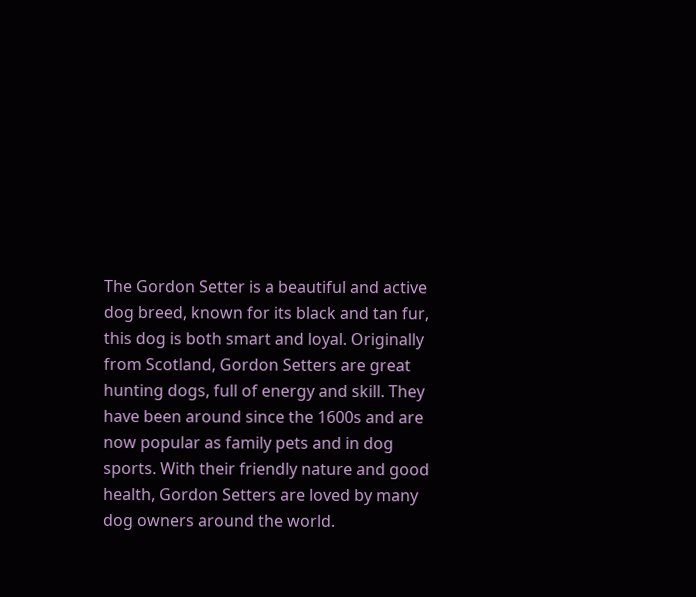The Gordon Setter is a beautiful and active dog breed, known for its black and tan fur, this dog is both smart and loyal. Originally from Scotland, Gordon Setters are great hunting dogs, full of energy and skill. They have been around since the 1600s and are now popular as family pets and in dog sports. With their friendly nature and good health, Gordon Setters are loved by many dog owners around the world.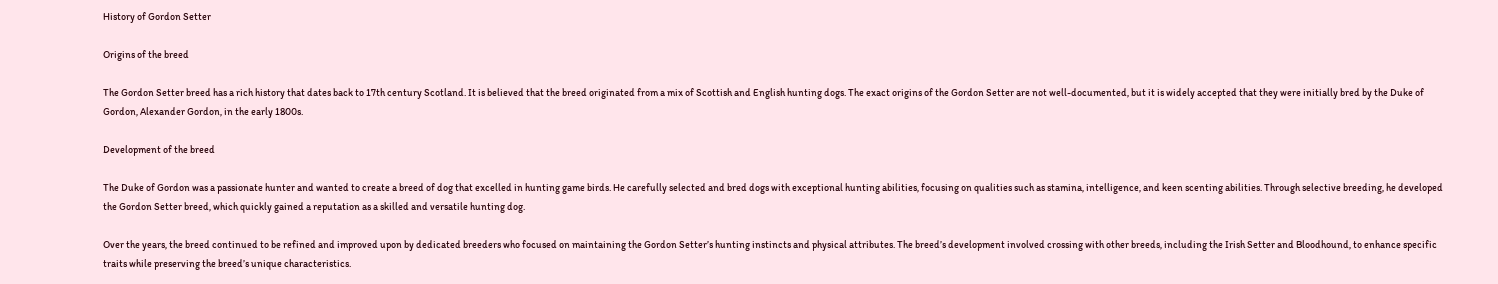History of Gordon Setter

Origins of the breed

The Gordon Setter breed has a rich history that dates back to 17th century Scotland. It is believed that the breed originated from a mix of Scottish and English hunting dogs. The exact origins of the Gordon Setter are not well-documented, but it is widely accepted that they were initially bred by the Duke of Gordon, Alexander Gordon, in the early 1800s.

Development of the breed

The Duke of Gordon was a passionate hunter and wanted to create a breed of dog that excelled in hunting game birds. He carefully selected and bred dogs with exceptional hunting abilities, focusing on qualities such as stamina, intelligence, and keen scenting abilities. Through selective breeding, he developed the Gordon Setter breed, which quickly gained a reputation as a skilled and versatile hunting dog.

Over the years, the breed continued to be refined and improved upon by dedicated breeders who focused on maintaining the Gordon Setter’s hunting instincts and physical attributes. The breed’s development involved crossing with other breeds, including the Irish Setter and Bloodhound, to enhance specific traits while preserving the breed’s unique characteristics.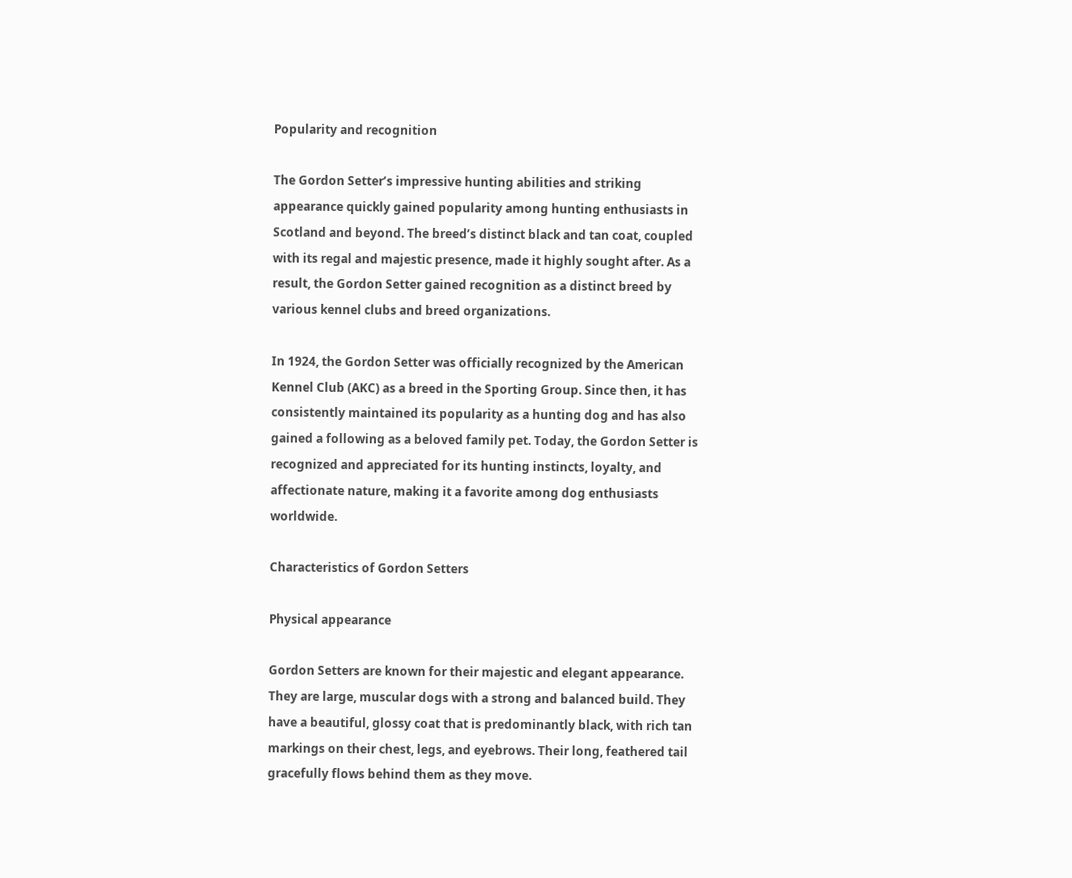Popularity and recognition

The Gordon Setter’s impressive hunting abilities and striking appearance quickly gained popularity among hunting enthusiasts in Scotland and beyond. The breed’s distinct black and tan coat, coupled with its regal and majestic presence, made it highly sought after. As a result, the Gordon Setter gained recognition as a distinct breed by various kennel clubs and breed organizations.

In 1924, the Gordon Setter was officially recognized by the American Kennel Club (AKC) as a breed in the Sporting Group. Since then, it has consistently maintained its popularity as a hunting dog and has also gained a following as a beloved family pet. Today, the Gordon Setter is recognized and appreciated for its hunting instincts, loyalty, and affectionate nature, making it a favorite among dog enthusiasts worldwide.

Characteristics of Gordon Setters

Physical appearance

Gordon Setters are known for their majestic and elegant appearance. They are large, muscular dogs with a strong and balanced build. They have a beautiful, glossy coat that is predominantly black, with rich tan markings on their chest, legs, and eyebrows. Their long, feathered tail gracefully flows behind them as they move.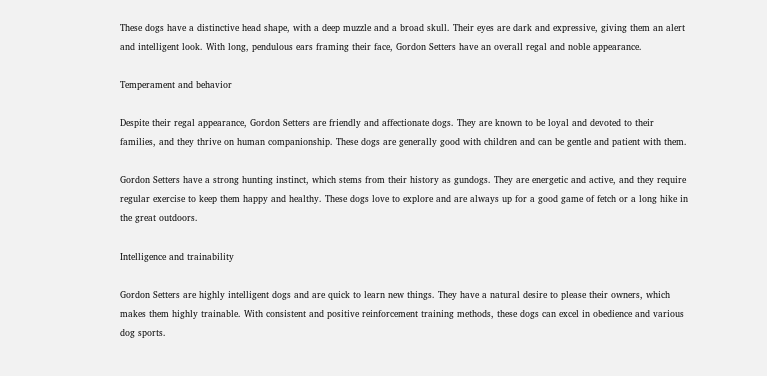These dogs have a distinctive head shape, with a deep muzzle and a broad skull. Their eyes are dark and expressive, giving them an alert and intelligent look. With long, pendulous ears framing their face, Gordon Setters have an overall regal and noble appearance.

Temperament and behavior

Despite their regal appearance, Gordon Setters are friendly and affectionate dogs. They are known to be loyal and devoted to their families, and they thrive on human companionship. These dogs are generally good with children and can be gentle and patient with them.

Gordon Setters have a strong hunting instinct, which stems from their history as gundogs. They are energetic and active, and they require regular exercise to keep them happy and healthy. These dogs love to explore and are always up for a good game of fetch or a long hike in the great outdoors.

Intelligence and trainability

Gordon Setters are highly intelligent dogs and are quick to learn new things. They have a natural desire to please their owners, which makes them highly trainable. With consistent and positive reinforcement training methods, these dogs can excel in obedience and various dog sports.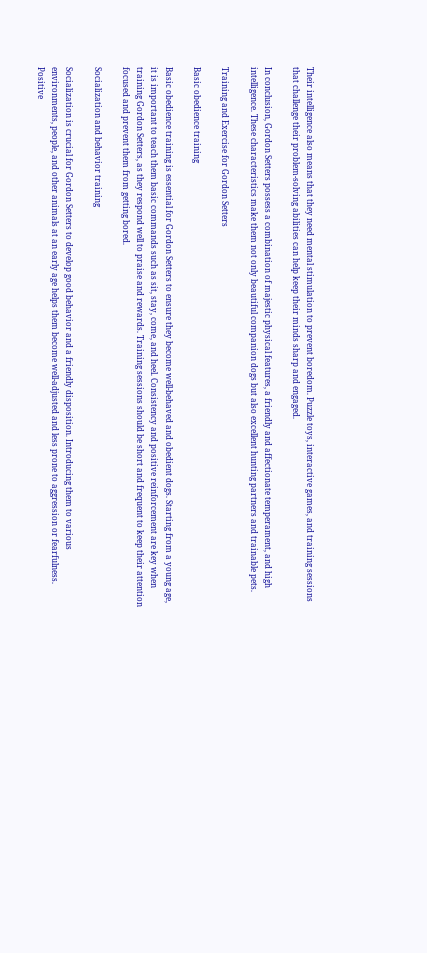Their intelligence also means that they need mental stimulation to prevent boredom. Puzzle toys, interactive games, and training sessions that challenge their problem-solving abilities can help keep their minds sharp and engaged.

In conclusion, Gordon Setters possess a combination of majestic physical features, a friendly and affectionate temperament, and high intelligence. These characteristics make them not only beautiful companion dogs but also excellent hunting partners and trainable pets.

Training and Exercise for Gordon Setters

Basic obedience training

Basic obedience training is essential for Gordon Setters to ensure they become well-behaved and obedient dogs. Starting from a young age, it is important to teach them basic commands such as sit, stay, come, and heel. Consistency and positive reinforcement are key when training Gordon Setters, as they respond well to praise and rewards. Training sessions should be short and frequent to keep their attention focused and prevent them from getting bored.

Socialization and behavior training

Socialization is crucial for Gordon Setters to develop good behavior and a friendly disposition. Introducing them to various environments, people, and other animals at an early age helps them become well-adjusted and less prone to aggression or fearfulness. Positive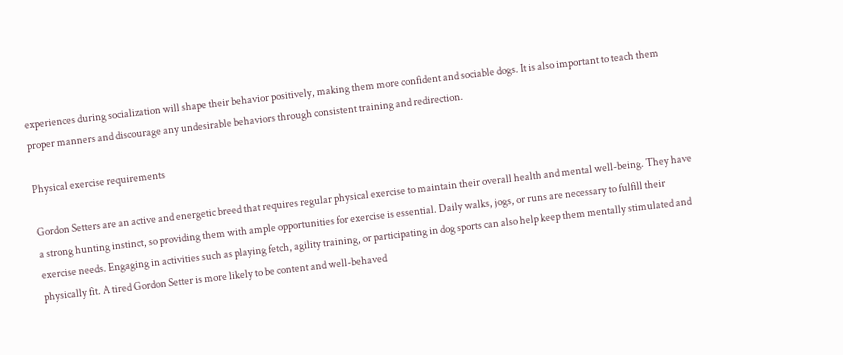experiences during socialization will shape their behavior positively, making them more confident and sociable dogs. It is also important to teach them proper manners and discourage any undesirable behaviors through consistent training and redirection.

Physical exercise requirements

Gordon Setters are an active and energetic breed that requires regular physical exercise to maintain their overall health and mental well-being. They have a strong hunting instinct, so providing them with ample opportunities for exercise is essential. Daily walks, jogs, or runs are necessary to fulfill their exercise needs. Engaging in activities such as playing fetch, agility training, or participating in dog sports can also help keep them mentally stimulated and physically fit. A tired Gordon Setter is more likely to be content and well-behaved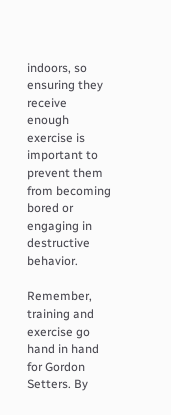indoors, so ensuring they receive enough exercise is important to prevent them from becoming bored or engaging in destructive behavior.

Remember, training and exercise go hand in hand for Gordon Setters. By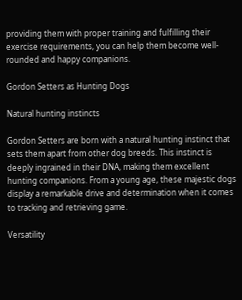providing them with proper training and fulfilling their exercise requirements, you can help them become well-rounded and happy companions.

Gordon Setters as Hunting Dogs

Natural hunting instincts

Gordon Setters are born with a natural hunting instinct that sets them apart from other dog breeds. This instinct is deeply ingrained in their DNA, making them excellent hunting companions. From a young age, these majestic dogs display a remarkable drive and determination when it comes to tracking and retrieving game.

Versatility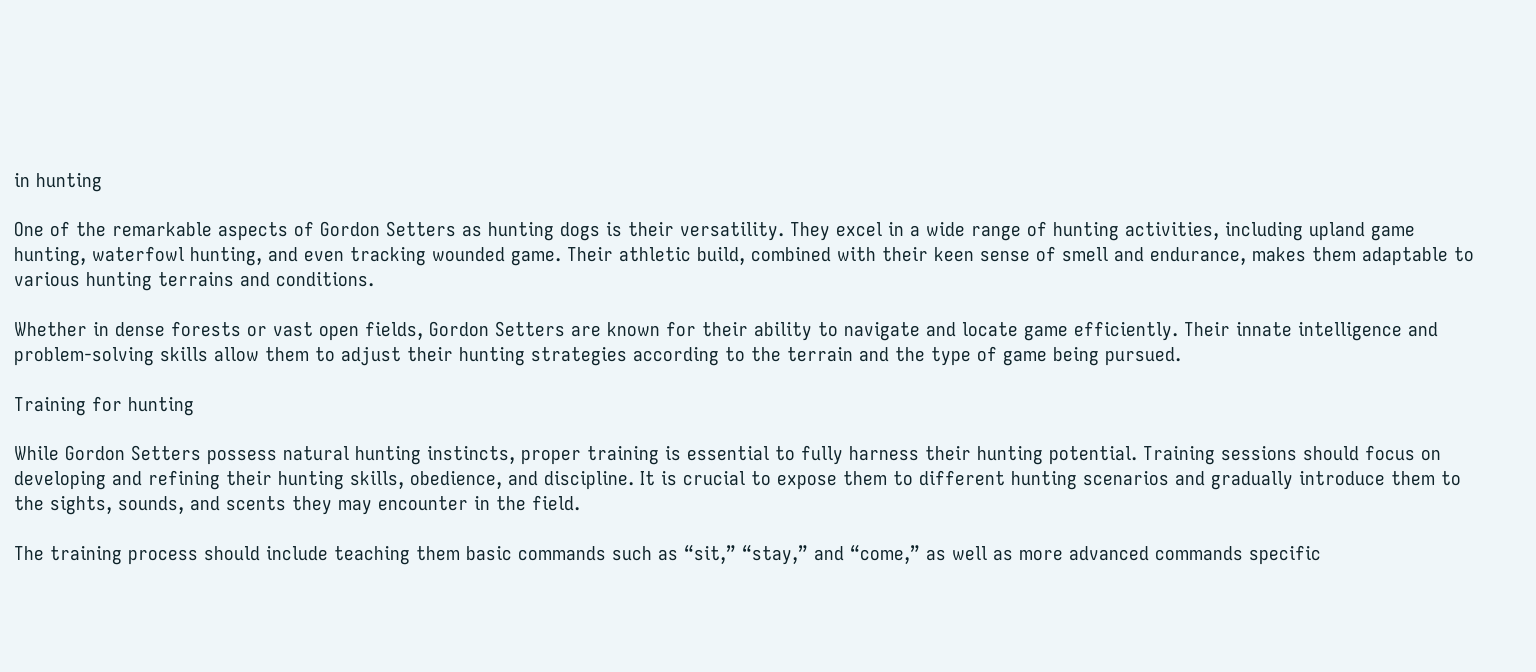in hunting

One of the remarkable aspects of Gordon Setters as hunting dogs is their versatility. They excel in a wide range of hunting activities, including upland game hunting, waterfowl hunting, and even tracking wounded game. Their athletic build, combined with their keen sense of smell and endurance, makes them adaptable to various hunting terrains and conditions.

Whether in dense forests or vast open fields, Gordon Setters are known for their ability to navigate and locate game efficiently. Their innate intelligence and problem-solving skills allow them to adjust their hunting strategies according to the terrain and the type of game being pursued.

Training for hunting

While Gordon Setters possess natural hunting instincts, proper training is essential to fully harness their hunting potential. Training sessions should focus on developing and refining their hunting skills, obedience, and discipline. It is crucial to expose them to different hunting scenarios and gradually introduce them to the sights, sounds, and scents they may encounter in the field.

The training process should include teaching them basic commands such as “sit,” “stay,” and “come,” as well as more advanced commands specific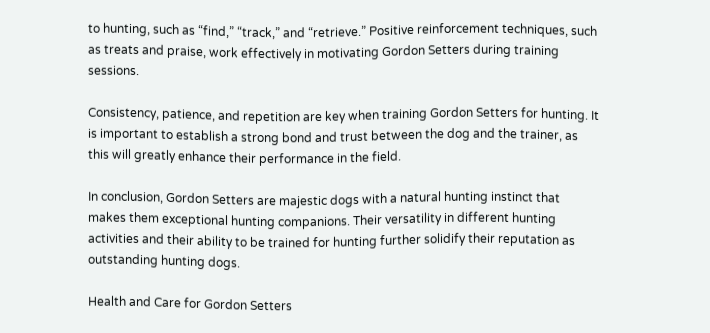to hunting, such as “find,” “track,” and “retrieve.” Positive reinforcement techniques, such as treats and praise, work effectively in motivating Gordon Setters during training sessions.

Consistency, patience, and repetition are key when training Gordon Setters for hunting. It is important to establish a strong bond and trust between the dog and the trainer, as this will greatly enhance their performance in the field.

In conclusion, Gordon Setters are majestic dogs with a natural hunting instinct that makes them exceptional hunting companions. Their versatility in different hunting activities and their ability to be trained for hunting further solidify their reputation as outstanding hunting dogs.

Health and Care for Gordon Setters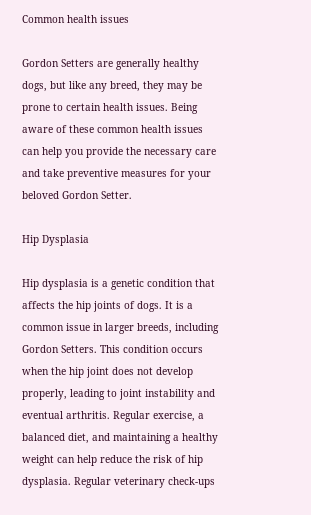Common health issues

Gordon Setters are generally healthy dogs, but like any breed, they may be prone to certain health issues. Being aware of these common health issues can help you provide the necessary care and take preventive measures for your beloved Gordon Setter.

Hip Dysplasia

Hip dysplasia is a genetic condition that affects the hip joints of dogs. It is a common issue in larger breeds, including Gordon Setters. This condition occurs when the hip joint does not develop properly, leading to joint instability and eventual arthritis. Regular exercise, a balanced diet, and maintaining a healthy weight can help reduce the risk of hip dysplasia. Regular veterinary check-ups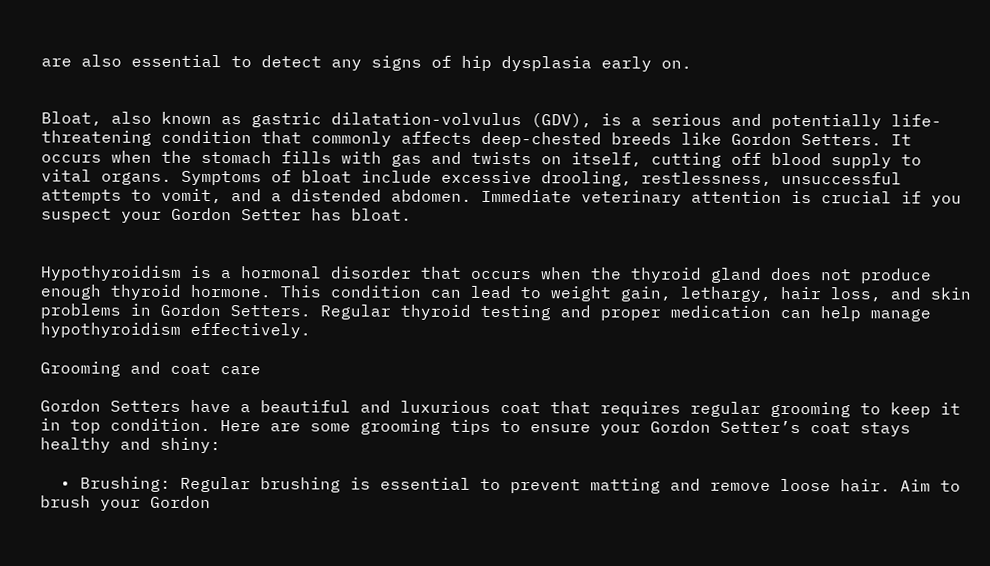are also essential to detect any signs of hip dysplasia early on.


Bloat, also known as gastric dilatation-volvulus (GDV), is a serious and potentially life-threatening condition that commonly affects deep-chested breeds like Gordon Setters. It occurs when the stomach fills with gas and twists on itself, cutting off blood supply to vital organs. Symptoms of bloat include excessive drooling, restlessness, unsuccessful attempts to vomit, and a distended abdomen. Immediate veterinary attention is crucial if you suspect your Gordon Setter has bloat.


Hypothyroidism is a hormonal disorder that occurs when the thyroid gland does not produce enough thyroid hormone. This condition can lead to weight gain, lethargy, hair loss, and skin problems in Gordon Setters. Regular thyroid testing and proper medication can help manage hypothyroidism effectively.

Grooming and coat care

Gordon Setters have a beautiful and luxurious coat that requires regular grooming to keep it in top condition. Here are some grooming tips to ensure your Gordon Setter’s coat stays healthy and shiny:

  • Brushing: Regular brushing is essential to prevent matting and remove loose hair. Aim to brush your Gordon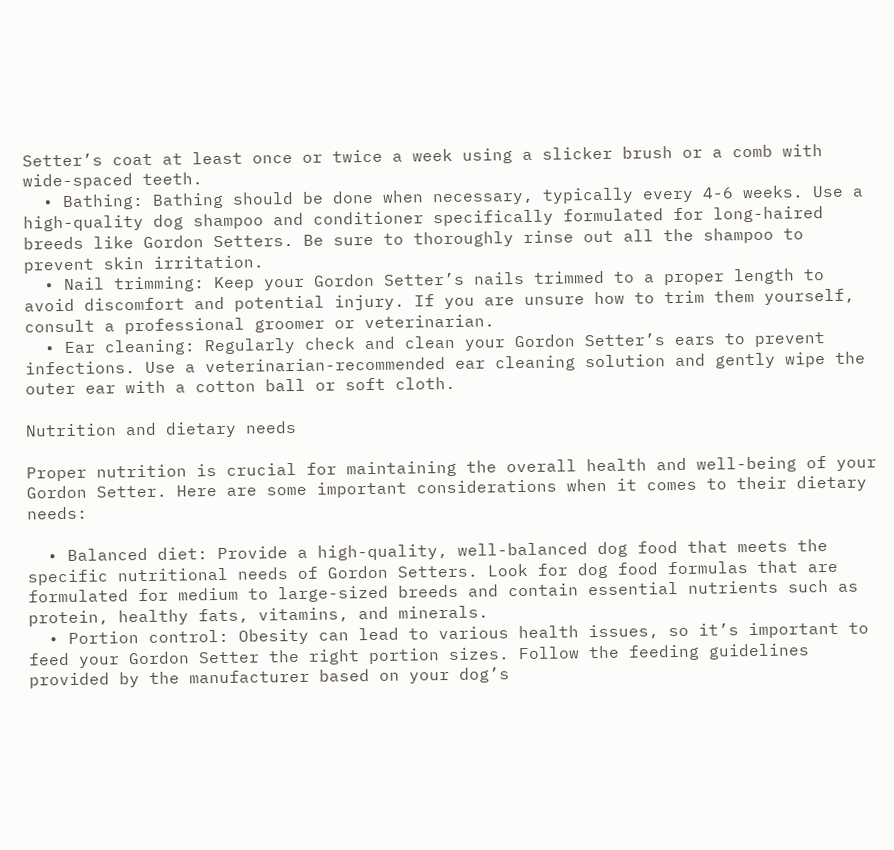Setter’s coat at least once or twice a week using a slicker brush or a comb with wide-spaced teeth.
  • Bathing: Bathing should be done when necessary, typically every 4-6 weeks. Use a high-quality dog shampoo and conditioner specifically formulated for long-haired breeds like Gordon Setters. Be sure to thoroughly rinse out all the shampoo to prevent skin irritation.
  • Nail trimming: Keep your Gordon Setter’s nails trimmed to a proper length to avoid discomfort and potential injury. If you are unsure how to trim them yourself, consult a professional groomer or veterinarian.
  • Ear cleaning: Regularly check and clean your Gordon Setter’s ears to prevent infections. Use a veterinarian-recommended ear cleaning solution and gently wipe the outer ear with a cotton ball or soft cloth.

Nutrition and dietary needs

Proper nutrition is crucial for maintaining the overall health and well-being of your Gordon Setter. Here are some important considerations when it comes to their dietary needs:

  • Balanced diet: Provide a high-quality, well-balanced dog food that meets the specific nutritional needs of Gordon Setters. Look for dog food formulas that are formulated for medium to large-sized breeds and contain essential nutrients such as protein, healthy fats, vitamins, and minerals.
  • Portion control: Obesity can lead to various health issues, so it’s important to feed your Gordon Setter the right portion sizes. Follow the feeding guidelines provided by the manufacturer based on your dog’s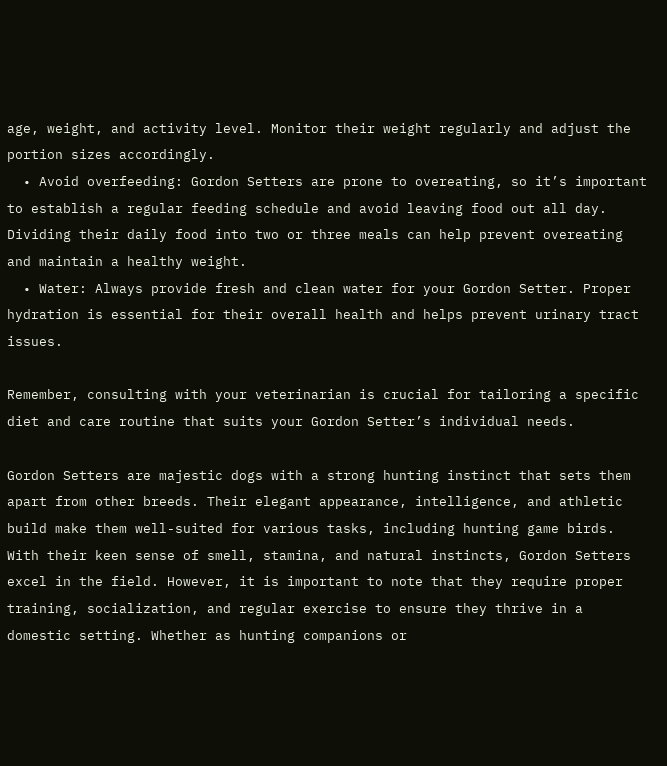age, weight, and activity level. Monitor their weight regularly and adjust the portion sizes accordingly.
  • Avoid overfeeding: Gordon Setters are prone to overeating, so it’s important to establish a regular feeding schedule and avoid leaving food out all day. Dividing their daily food into two or three meals can help prevent overeating and maintain a healthy weight.
  • Water: Always provide fresh and clean water for your Gordon Setter. Proper hydration is essential for their overall health and helps prevent urinary tract issues.

Remember, consulting with your veterinarian is crucial for tailoring a specific diet and care routine that suits your Gordon Setter’s individual needs.

Gordon Setters are majestic dogs with a strong hunting instinct that sets them apart from other breeds. Their elegant appearance, intelligence, and athletic build make them well-suited for various tasks, including hunting game birds. With their keen sense of smell, stamina, and natural instincts, Gordon Setters excel in the field. However, it is important to note that they require proper training, socialization, and regular exercise to ensure they thrive in a domestic setting. Whether as hunting companions or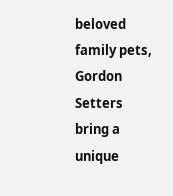beloved family pets, Gordon Setters bring a unique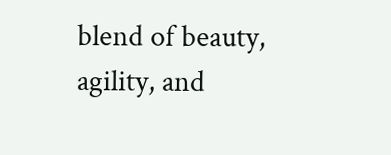blend of beauty, agility, and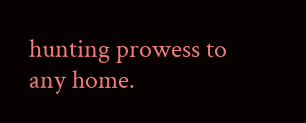hunting prowess to any home.